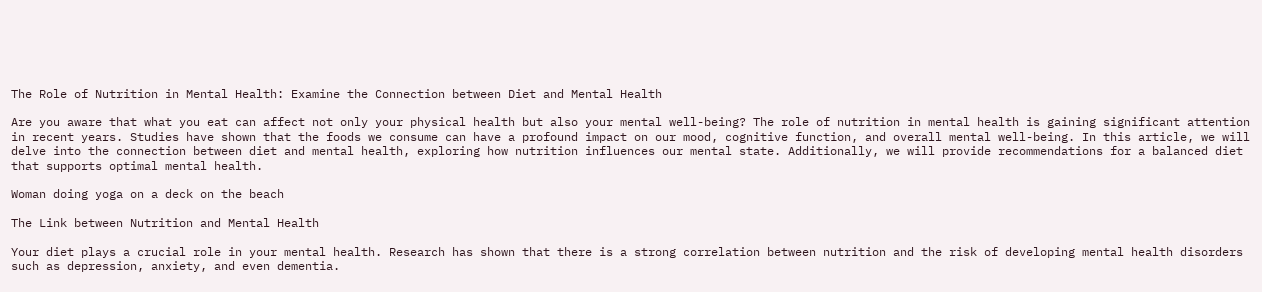The Role of Nutrition in Mental Health: Examine the Connection between Diet and Mental Health

Are you aware that what you eat can affect not only your physical health but also your mental well-being? The role of nutrition in mental health is gaining significant attention in recent years. Studies have shown that the foods we consume can have a profound impact on our mood, cognitive function, and overall mental well-being. In this article, we will delve into the connection between diet and mental health, exploring how nutrition influences our mental state. Additionally, we will provide recommendations for a balanced diet that supports optimal mental health.

Woman doing yoga on a deck on the beach

The Link between Nutrition and Mental Health

Your diet plays a crucial role in your mental health. Research has shown that there is a strong correlation between nutrition and the risk of developing mental health disorders such as depression, anxiety, and even dementia.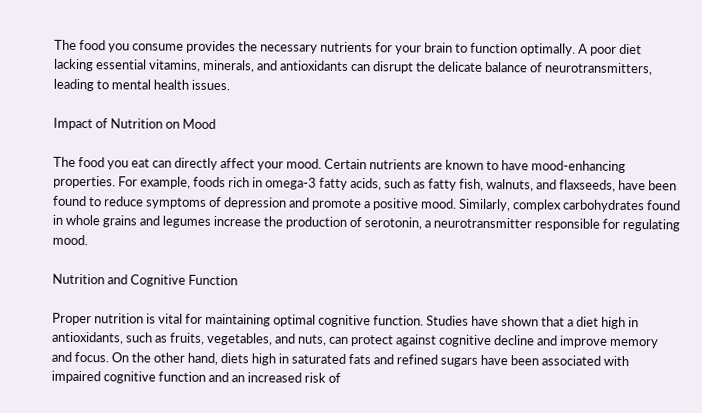The food you consume provides the necessary nutrients for your brain to function optimally. A poor diet lacking essential vitamins, minerals, and antioxidants can disrupt the delicate balance of neurotransmitters, leading to mental health issues.

Impact of Nutrition on Mood

The food you eat can directly affect your mood. Certain nutrients are known to have mood-enhancing properties. For example, foods rich in omega-3 fatty acids, such as fatty fish, walnuts, and flaxseeds, have been found to reduce symptoms of depression and promote a positive mood. Similarly, complex carbohydrates found in whole grains and legumes increase the production of serotonin, a neurotransmitter responsible for regulating mood.

Nutrition and Cognitive Function

Proper nutrition is vital for maintaining optimal cognitive function. Studies have shown that a diet high in antioxidants, such as fruits, vegetables, and nuts, can protect against cognitive decline and improve memory and focus. On the other hand, diets high in saturated fats and refined sugars have been associated with impaired cognitive function and an increased risk of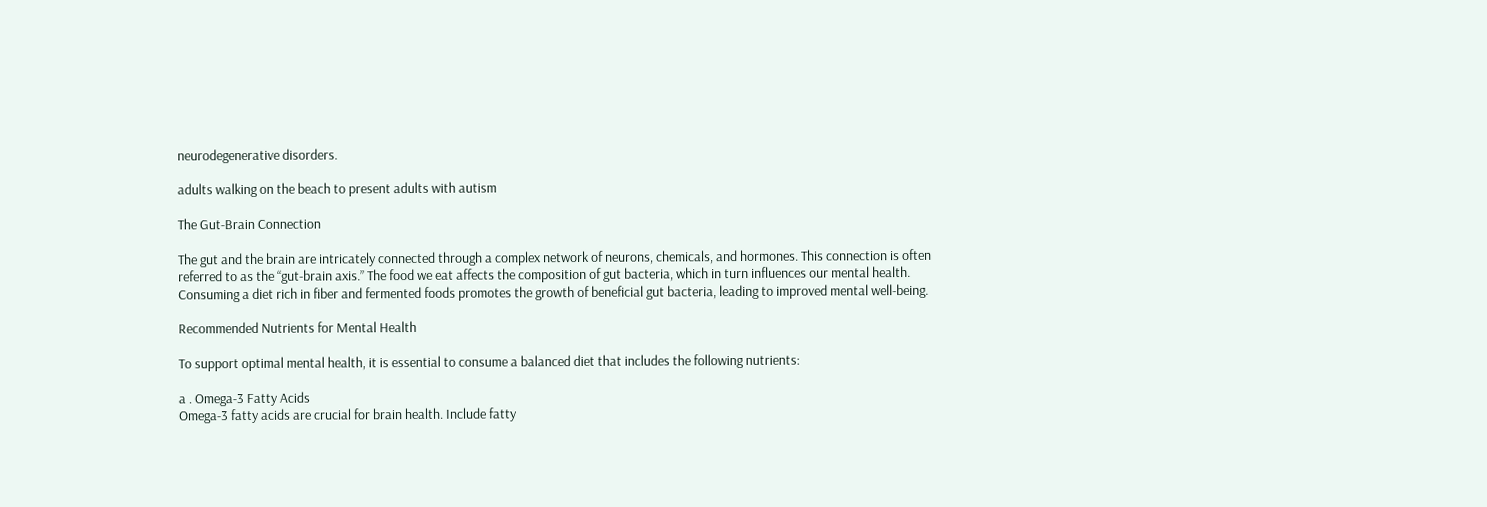neurodegenerative disorders.

adults walking on the beach to present adults with autism

The Gut-Brain Connection

The gut and the brain are intricately connected through a complex network of neurons, chemicals, and hormones. This connection is often referred to as the “gut-brain axis.” The food we eat affects the composition of gut bacteria, which in turn influences our mental health. Consuming a diet rich in fiber and fermented foods promotes the growth of beneficial gut bacteria, leading to improved mental well-being.

Recommended Nutrients for Mental Health

To support optimal mental health, it is essential to consume a balanced diet that includes the following nutrients:

a . Omega-3 Fatty Acids
Omega-3 fatty acids are crucial for brain health. Include fatty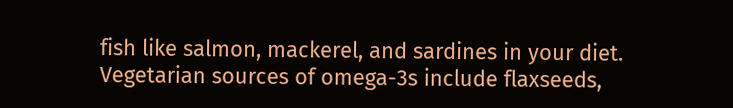fish like salmon, mackerel, and sardines in your diet. Vegetarian sources of omega-3s include flaxseeds,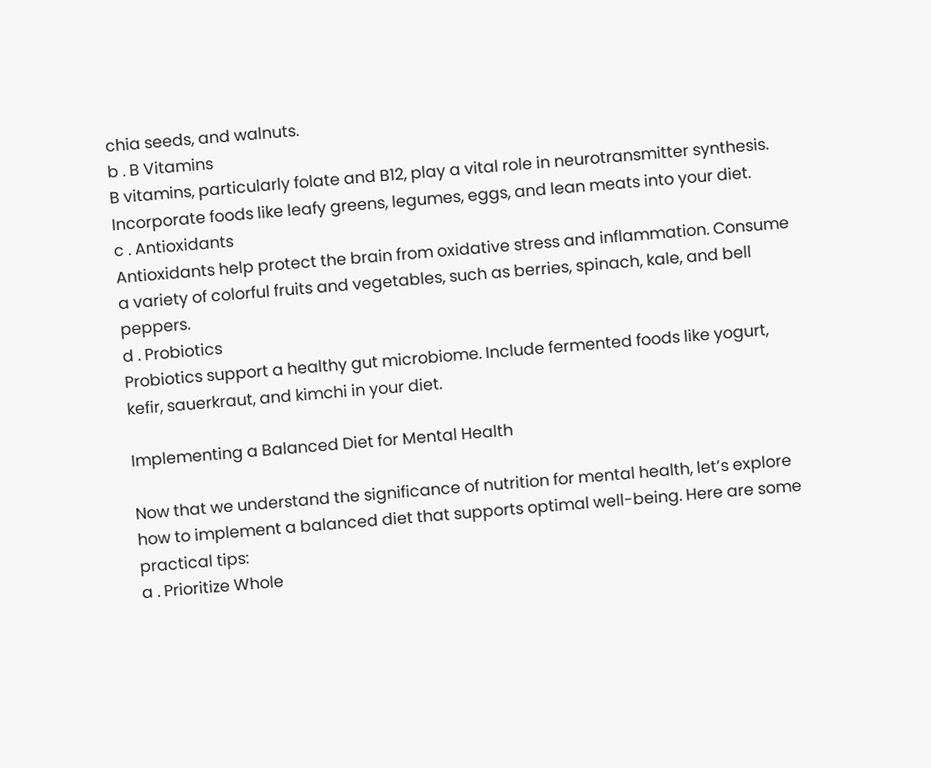chia seeds, and walnuts.
b . B Vitamins
B vitamins, particularly folate and B12, play a vital role in neurotransmitter synthesis. Incorporate foods like leafy greens, legumes, eggs, and lean meats into your diet.
c . Antioxidants
Antioxidants help protect the brain from oxidative stress and inflammation. Consume a variety of colorful fruits and vegetables, such as berries, spinach, kale, and bell peppers.
d . Probiotics
Probiotics support a healthy gut microbiome. Include fermented foods like yogurt, kefir, sauerkraut, and kimchi in your diet.

Implementing a Balanced Diet for Mental Health

Now that we understand the significance of nutrition for mental health, let’s explore how to implement a balanced diet that supports optimal well-being. Here are some practical tips:
a . Prioritize Whole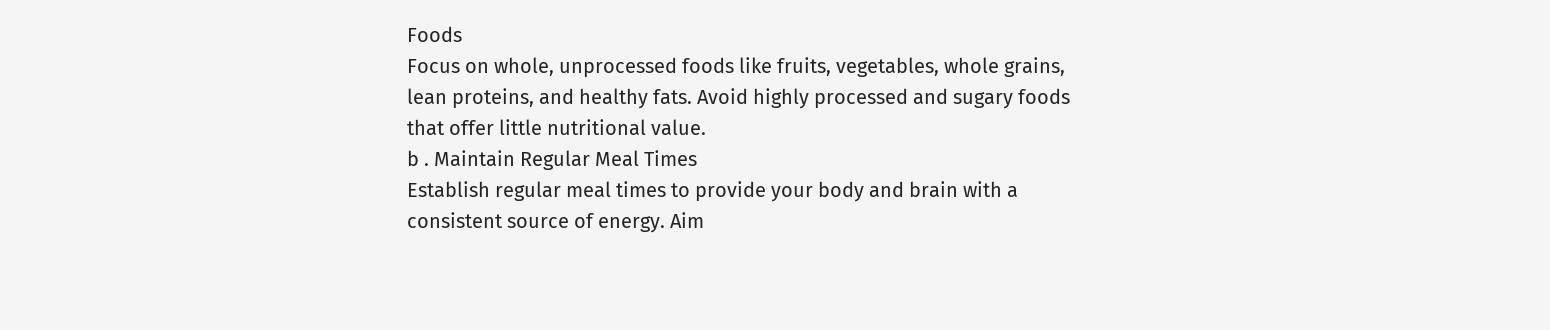Foods
Focus on whole, unprocessed foods like fruits, vegetables, whole grains, lean proteins, and healthy fats. Avoid highly processed and sugary foods that offer little nutritional value.
b . Maintain Regular Meal Times
Establish regular meal times to provide your body and brain with a consistent source of energy. Aim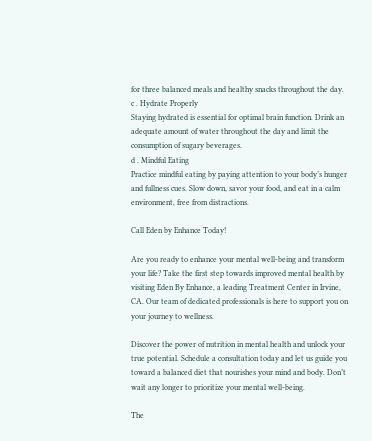for three balanced meals and healthy snacks throughout the day.
c . Hydrate Properly
Staying hydrated is essential for optimal brain function. Drink an adequate amount of water throughout the day and limit the consumption of sugary beverages.
d . Mindful Eating
Practice mindful eating by paying attention to your body’s hunger and fullness cues. Slow down, savor your food, and eat in a calm environment, free from distractions.

Call Eden by Enhance Today!

Are you ready to enhance your mental well-being and transform your life? Take the first step towards improved mental health by visiting Eden By Enhance, a leading Treatment Center in Irvine, CA. Our team of dedicated professionals is here to support you on your journey to wellness.

Discover the power of nutrition in mental health and unlock your true potential. Schedule a consultation today and let us guide you toward a balanced diet that nourishes your mind and body. Don’t wait any longer to prioritize your mental well-being.

The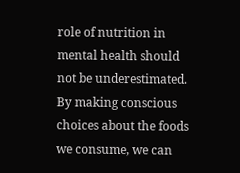role of nutrition in mental health should not be underestimated. By making conscious choices about the foods we consume, we can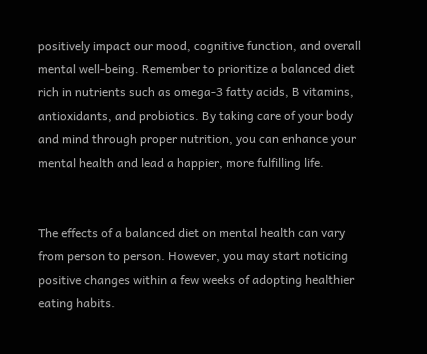positively impact our mood, cognitive function, and overall mental well-being. Remember to prioritize a balanced diet rich in nutrients such as omega-3 fatty acids, B vitamins, antioxidants, and probiotics. By taking care of your body and mind through proper nutrition, you can enhance your mental health and lead a happier, more fulfilling life.


The effects of a balanced diet on mental health can vary from person to person. However, you may start noticing positive changes within a few weeks of adopting healthier eating habits.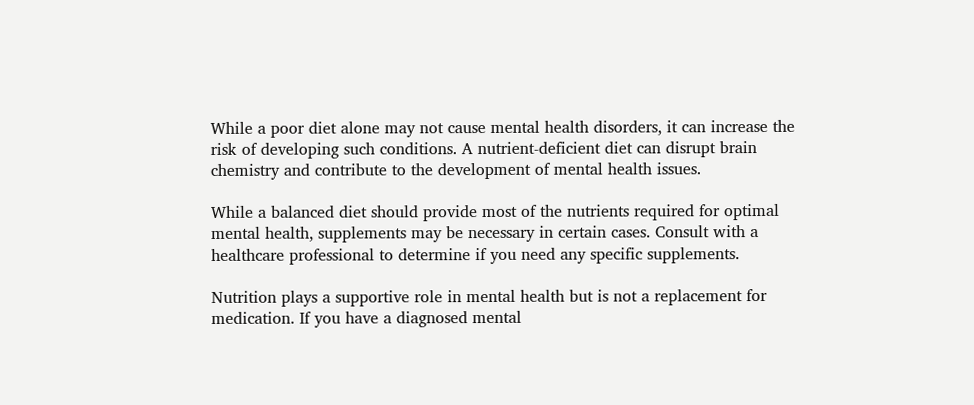While a poor diet alone may not cause mental health disorders, it can increase the risk of developing such conditions. A nutrient-deficient diet can disrupt brain chemistry and contribute to the development of mental health issues.

While a balanced diet should provide most of the nutrients required for optimal mental health, supplements may be necessary in certain cases. Consult with a healthcare professional to determine if you need any specific supplements.

Nutrition plays a supportive role in mental health but is not a replacement for medication. If you have a diagnosed mental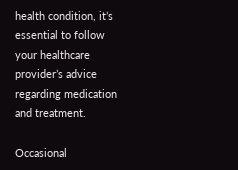health condition, it’s essential to follow your healthcare provider’s advice regarding medication and treatment.

Occasional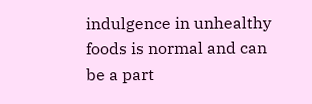indulgence in unhealthy foods is normal and can be a part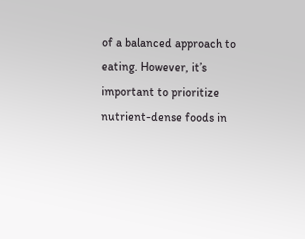of a balanced approach to eating. However, it’s important to prioritize nutrient-dense foods in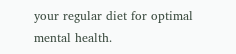your regular diet for optimal mental health.